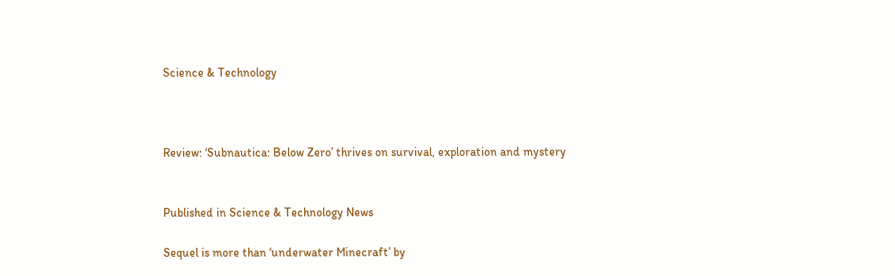Science & Technology



Review: ‘Subnautica: Below Zero’ thrives on survival, exploration and mystery


Published in Science & Technology News

Sequel is more than ‘underwater Minecraft’ by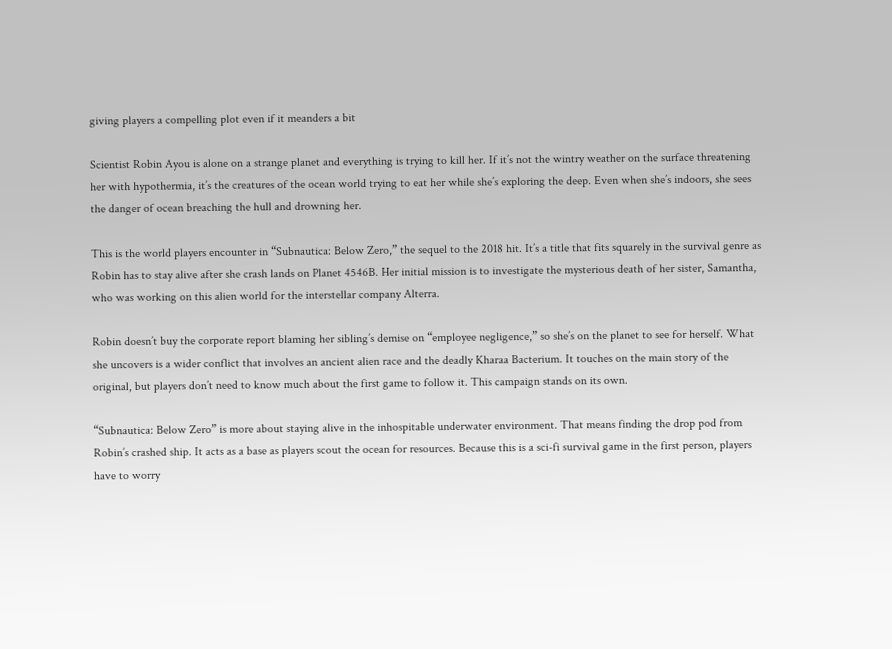giving players a compelling plot even if it meanders a bit

Scientist Robin Ayou is alone on a strange planet and everything is trying to kill her. If it’s not the wintry weather on the surface threatening her with hypothermia, it’s the creatures of the ocean world trying to eat her while she’s exploring the deep. Even when she’s indoors, she sees the danger of ocean breaching the hull and drowning her.

This is the world players encounter in “Subnautica: Below Zero,” the sequel to the 2018 hit. It’s a title that fits squarely in the survival genre as Robin has to stay alive after she crash lands on Planet 4546B. Her initial mission is to investigate the mysterious death of her sister, Samantha, who was working on this alien world for the interstellar company Alterra.

Robin doesn’t buy the corporate report blaming her sibling’s demise on “employee negligence,” so she’s on the planet to see for herself. What she uncovers is a wider conflict that involves an ancient alien race and the deadly Kharaa Bacterium. It touches on the main story of the original, but players don’t need to know much about the first game to follow it. This campaign stands on its own.

“Subnautica: Below Zero” is more about staying alive in the inhospitable underwater environment. That means finding the drop pod from Robin’s crashed ship. It acts as a base as players scout the ocean for resources. Because this is a sci-fi survival game in the first person, players have to worry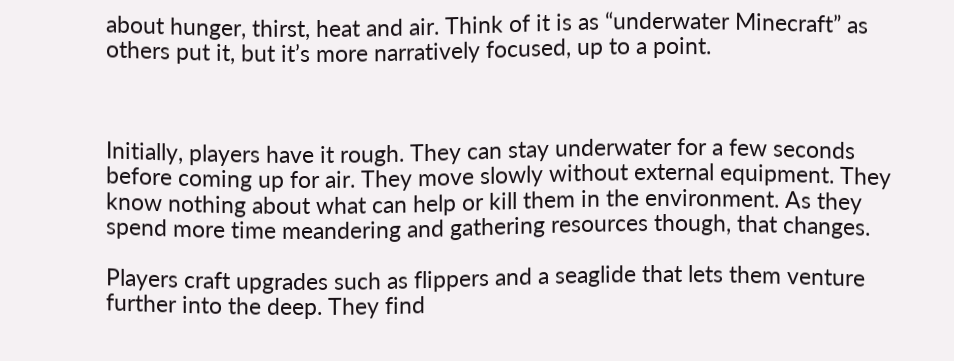about hunger, thirst, heat and air. Think of it is as “underwater Minecraft” as others put it, but it’s more narratively focused, up to a point.



Initially, players have it rough. They can stay underwater for a few seconds before coming up for air. They move slowly without external equipment. They know nothing about what can help or kill them in the environment. As they spend more time meandering and gathering resources though, that changes.

Players craft upgrades such as flippers and a seaglide that lets them venture further into the deep. They find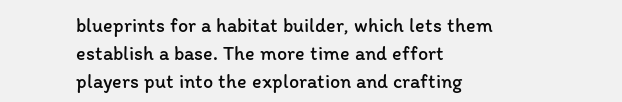blueprints for a habitat builder, which lets them establish a base. The more time and effort players put into the exploration and crafting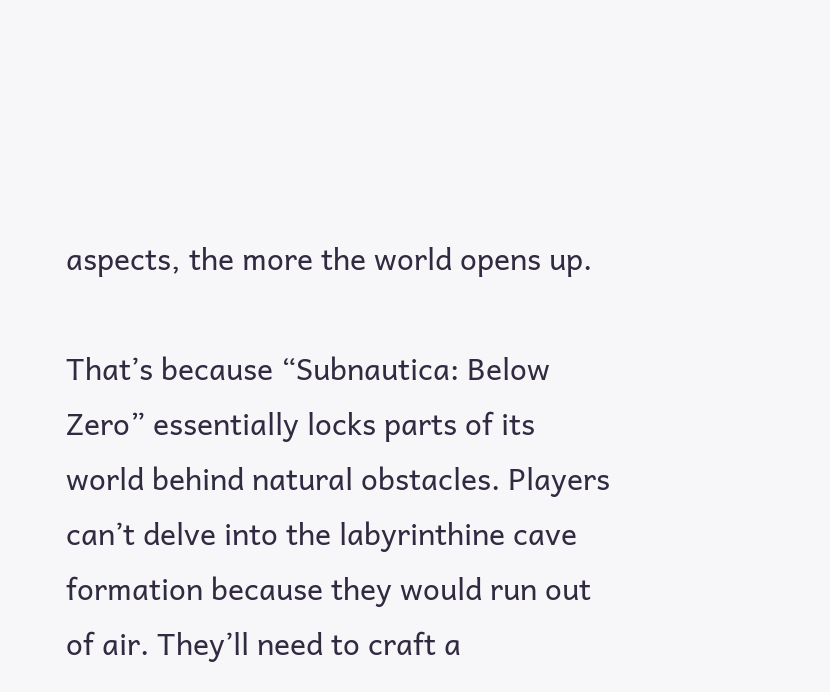aspects, the more the world opens up.

That’s because “Subnautica: Below Zero” essentially locks parts of its world behind natural obstacles. Players can’t delve into the labyrinthine cave formation because they would run out of air. They’ll need to craft a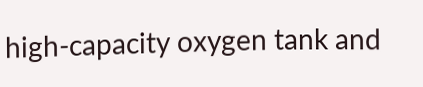high-capacity oxygen tank and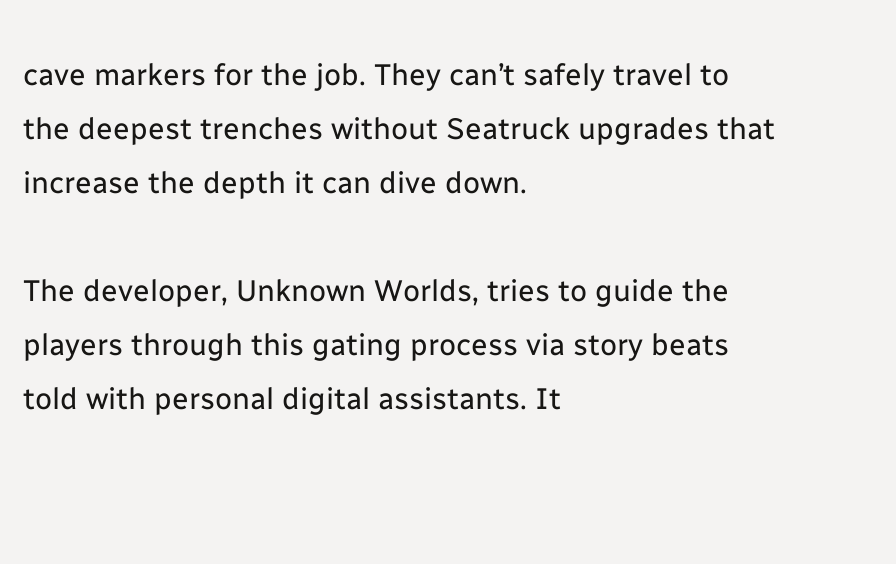cave markers for the job. They can’t safely travel to the deepest trenches without Seatruck upgrades that increase the depth it can dive down.

The developer, Unknown Worlds, tries to guide the players through this gating process via story beats told with personal digital assistants. It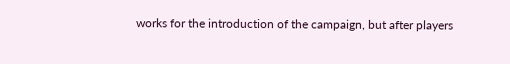works for the introduction of the campaign, but after players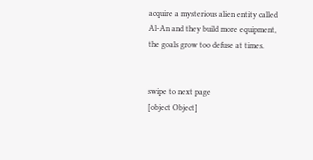acquire a mysterious alien entity called Al-An and they build more equipment, the goals grow too defuse at times.


swipe to next page
[object Object]